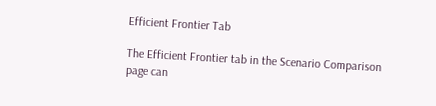Efficient Frontier Tab

The Efficient Frontier tab in the Scenario Comparison page can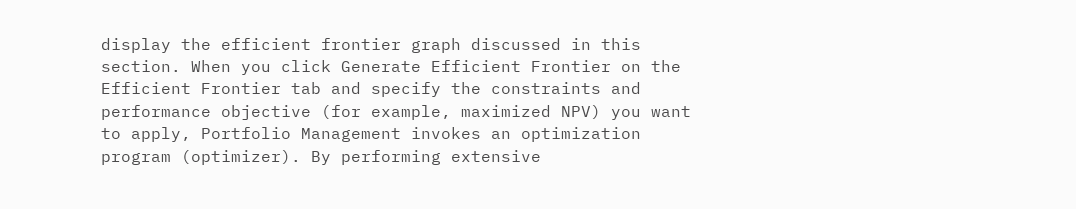display the efficient frontier graph discussed in this section. When you click Generate Efficient Frontier on the Efficient Frontier tab and specify the constraints and performance objective (for example, maximized NPV) you want to apply, Portfolio Management invokes an optimization program (optimizer). By performing extensive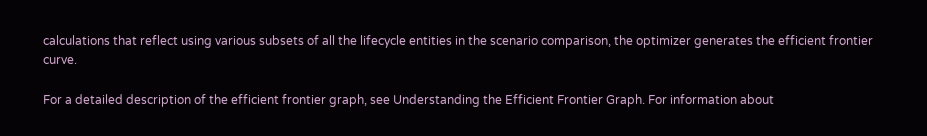calculations that reflect using various subsets of all the lifecycle entities in the scenario comparison, the optimizer generates the efficient frontier curve.

For a detailed description of the efficient frontier graph, see Understanding the Efficient Frontier Graph. For information about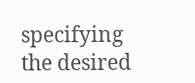specifying the desired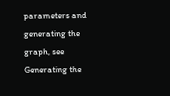parameters and generating the graph, see Generating the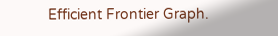Efficient Frontier Graph.